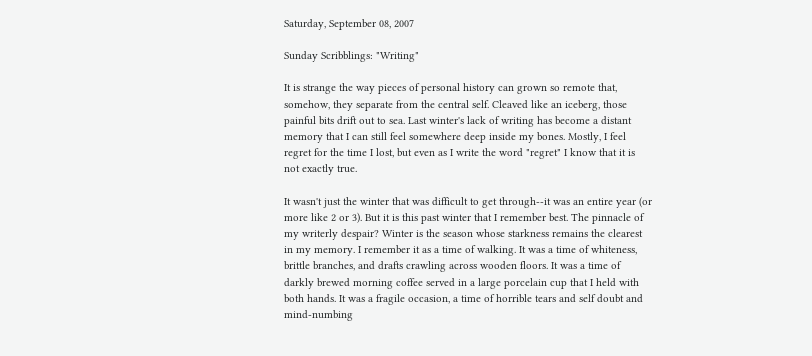Saturday, September 08, 2007

Sunday Scribblings: "Writing"

It is strange the way pieces of personal history can grown so remote that, somehow, they separate from the central self. Cleaved like an iceberg, those painful bits drift out to sea. Last winter's lack of writing has become a distant memory that I can still feel somewhere deep inside my bones. Mostly, I feel regret for the time I lost, but even as I write the word "regret" I know that it is not exactly true.

It wasn't just the winter that was difficult to get through--it was an entire year (or more like 2 or 3). But it is this past winter that I remember best. The pinnacle of my writerly despair? Winter is the season whose starkness remains the clearest in my memory. I remember it as a time of walking. It was a time of whiteness, brittle branches, and drafts crawling across wooden floors. It was a time of darkly brewed morning coffee served in a large porcelain cup that I held with both hands. It was a fragile occasion, a time of horrible tears and self doubt and mind-numbing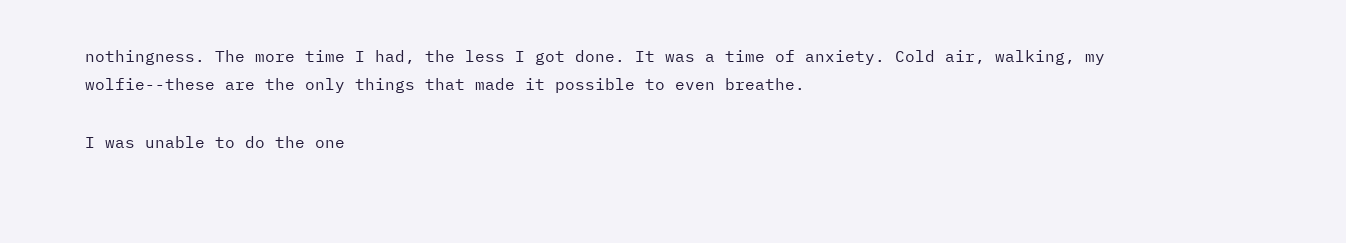nothingness. The more time I had, the less I got done. It was a time of anxiety. Cold air, walking, my wolfie--these are the only things that made it possible to even breathe.

I was unable to do the one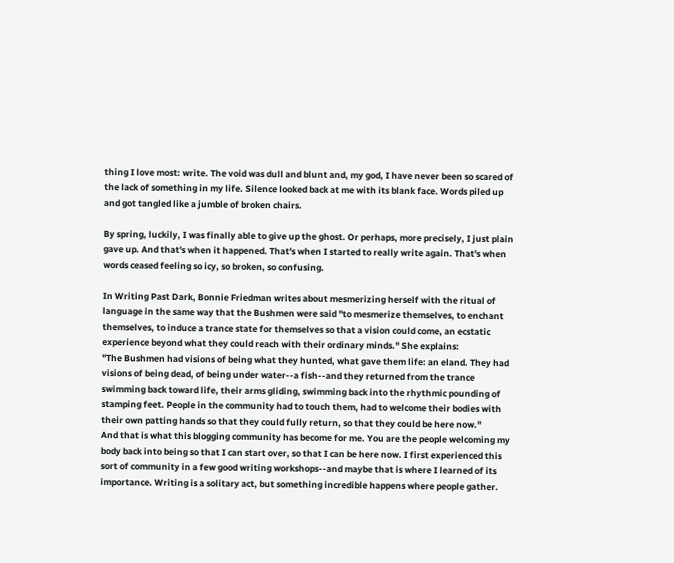thing I love most: write. The void was dull and blunt and, my god, I have never been so scared of the lack of something in my life. Silence looked back at me with its blank face. Words piled up and got tangled like a jumble of broken chairs.

By spring, luckily, I was finally able to give up the ghost. Or perhaps, more precisely, I just plain gave up. And that's when it happened. That's when I started to really write again. That's when words ceased feeling so icy, so broken, so confusing.

In Writing Past Dark, Bonnie Friedman writes about mesmerizing herself with the ritual of language in the same way that the Bushmen were said "to mesmerize themselves, to enchant themselves, to induce a trance state for themselves so that a vision could come, an ecstatic experience beyond what they could reach with their ordinary minds." She explains:
"The Bushmen had visions of being what they hunted, what gave them life: an eland. They had visions of being dead, of being under water--a fish--and they returned from the trance swimming back toward life, their arms gliding, swimming back into the rhythmic pounding of stamping feet. People in the community had to touch them, had to welcome their bodies with their own patting hands so that they could fully return, so that they could be here now."
And that is what this blogging community has become for me. You are the people welcoming my body back into being so that I can start over, so that I can be here now. I first experienced this sort of community in a few good writing workshops--and maybe that is where I learned of its importance. Writing is a solitary act, but something incredible happens where people gather.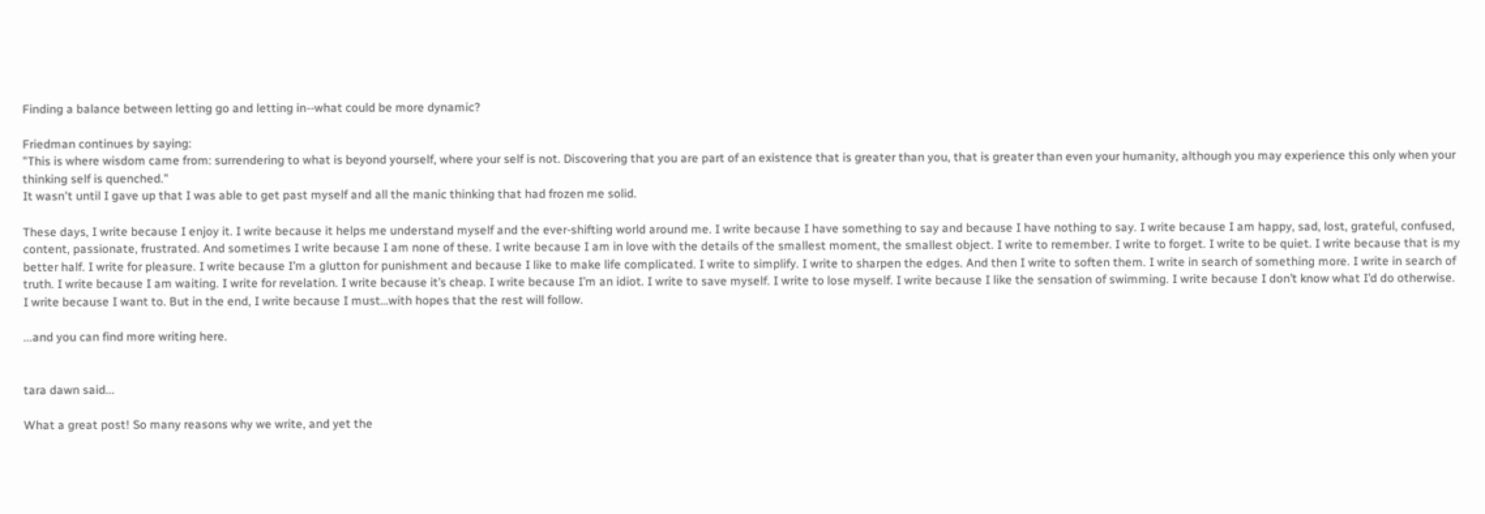Finding a balance between letting go and letting in--what could be more dynamic?

Friedman continues by saying:
"This is where wisdom came from: surrendering to what is beyond yourself, where your self is not. Discovering that you are part of an existence that is greater than you, that is greater than even your humanity, although you may experience this only when your thinking self is quenched."
It wasn't until I gave up that I was able to get past myself and all the manic thinking that had frozen me solid.

These days, I write because I enjoy it. I write because it helps me understand myself and the ever-shifting world around me. I write because I have something to say and because I have nothing to say. I write because I am happy, sad, lost, grateful, confused, content, passionate, frustrated. And sometimes I write because I am none of these. I write because I am in love with the details of the smallest moment, the smallest object. I write to remember. I write to forget. I write to be quiet. I write because that is my better half. I write for pleasure. I write because I’m a glutton for punishment and because I like to make life complicated. I write to simplify. I write to sharpen the edges. And then I write to soften them. I write in search of something more. I write in search of truth. I write because I am waiting. I write for revelation. I write because it’s cheap. I write because I’m an idiot. I write to save myself. I write to lose myself. I write because I like the sensation of swimming. I write because I don’t know what I’d do otherwise. I write because I want to. But in the end, I write because I must…with hopes that the rest will follow.

...and you can find more writing here.


tara dawn said...

What a great post! So many reasons why we write, and yet the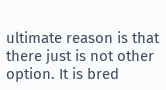ultimate reason is that there just is not other option. It is bred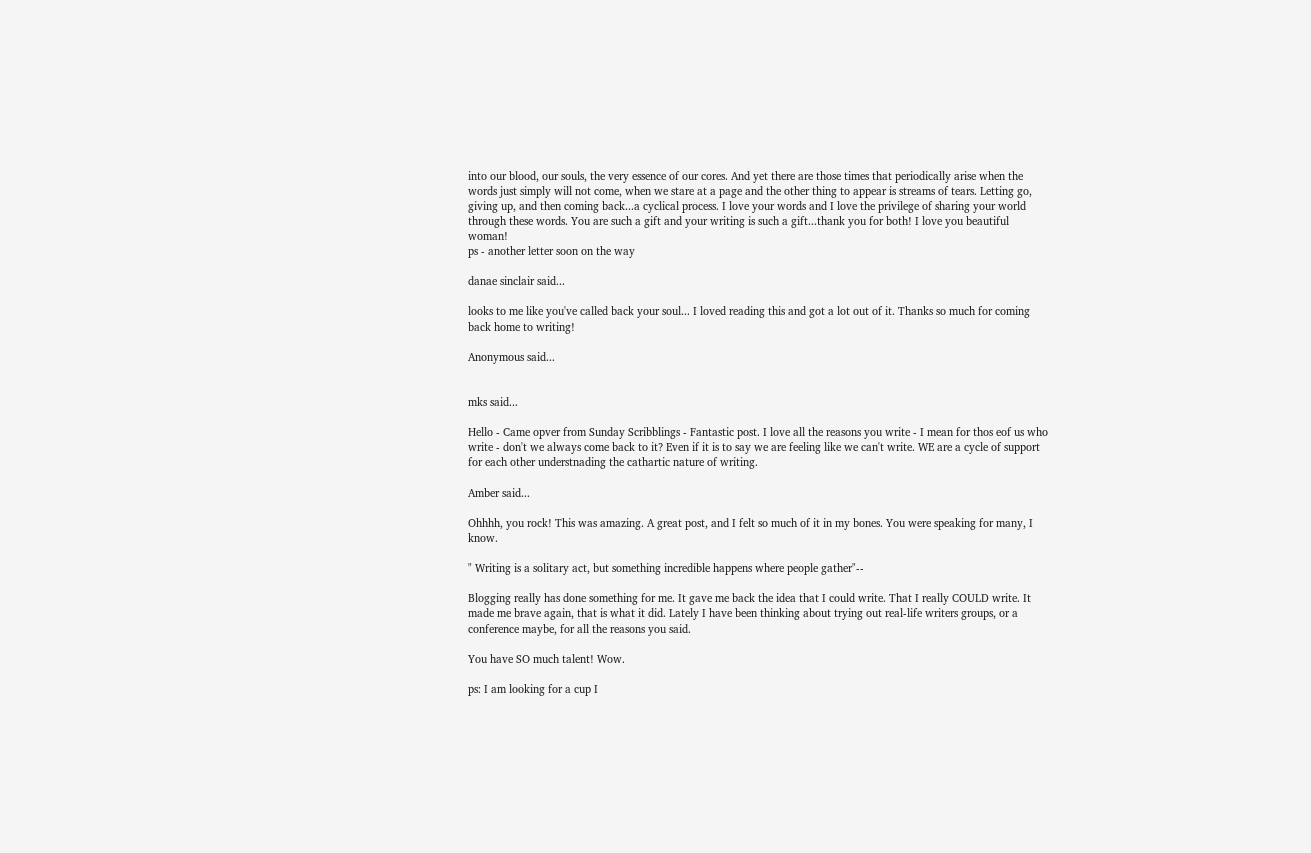into our blood, our souls, the very essence of our cores. And yet there are those times that periodically arise when the words just simply will not come, when we stare at a page and the other thing to appear is streams of tears. Letting go, giving up, and then coming back...a cyclical process. I love your words and I love the privilege of sharing your world through these words. You are such a gift and your writing is such a gift...thank you for both! I love you beautiful woman!
ps - another letter soon on the way

danae sinclair said...

looks to me like you've called back your soul... I loved reading this and got a lot out of it. Thanks so much for coming back home to writing!

Anonymous said...


mks said...

Hello - Came opver from Sunday Scribblings - Fantastic post. I love all the reasons you write - I mean for thos eof us who write - don't we always come back to it? Even if it is to say we are feeling like we can't write. WE are a cycle of support for each other understnading the cathartic nature of writing.

Amber said...

Ohhhh, you rock! This was amazing. A great post, and I felt so much of it in my bones. You were speaking for many, I know.

" Writing is a solitary act, but something incredible happens where people gather"--

Blogging really has done something for me. It gave me back the idea that I could write. That I really COULD write. It made me brave again, that is what it did. Lately I have been thinking about trying out real-life writers groups, or a conference maybe, for all the reasons you said.

You have SO much talent! Wow.

ps: I am looking for a cup I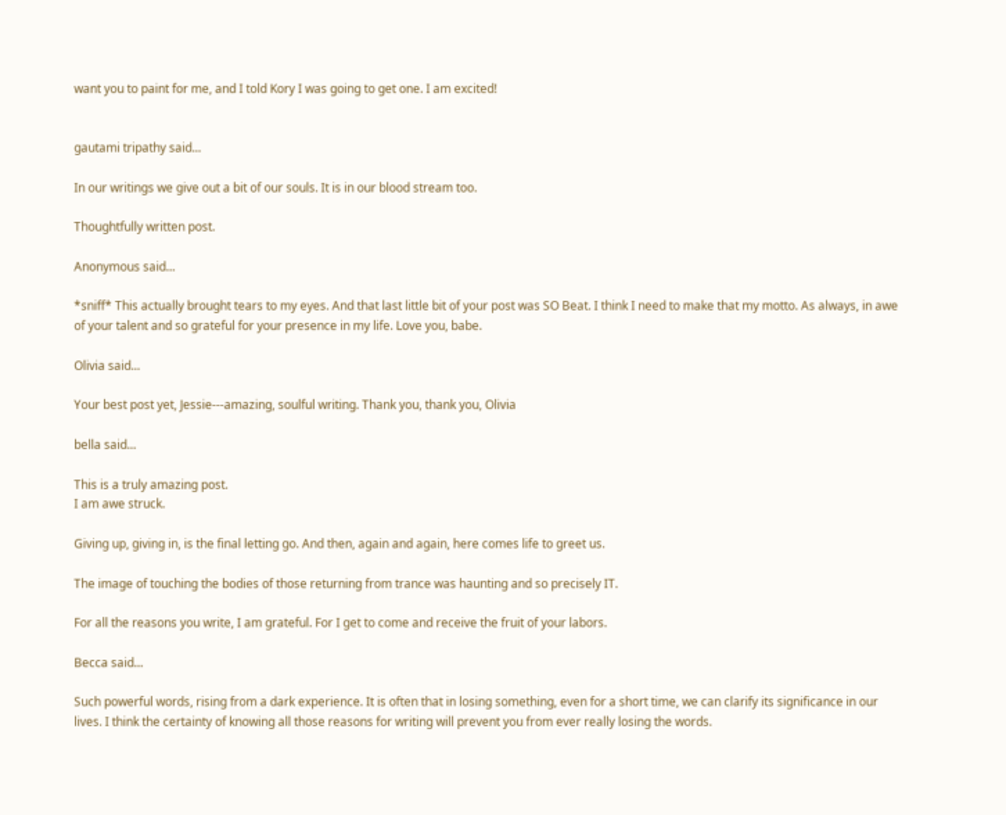want you to paint for me, and I told Kory I was going to get one. I am excited!


gautami tripathy said...

In our writings we give out a bit of our souls. It is in our blood stream too.

Thoughtfully written post.

Anonymous said...

*sniff* This actually brought tears to my eyes. And that last little bit of your post was SO Beat. I think I need to make that my motto. As always, in awe of your talent and so grateful for your presence in my life. Love you, babe.

Olivia said...

Your best post yet, Jessie---amazing, soulful writing. Thank you, thank you, Olivia

bella said...

This is a truly amazing post.
I am awe struck.

Giving up, giving in, is the final letting go. And then, again and again, here comes life to greet us.

The image of touching the bodies of those returning from trance was haunting and so precisely IT.

For all the reasons you write, I am grateful. For I get to come and receive the fruit of your labors.

Becca said...

Such powerful words, rising from a dark experience. It is often that in losing something, even for a short time, we can clarify its significance in our lives. I think the certainty of knowing all those reasons for writing will prevent you from ever really losing the words.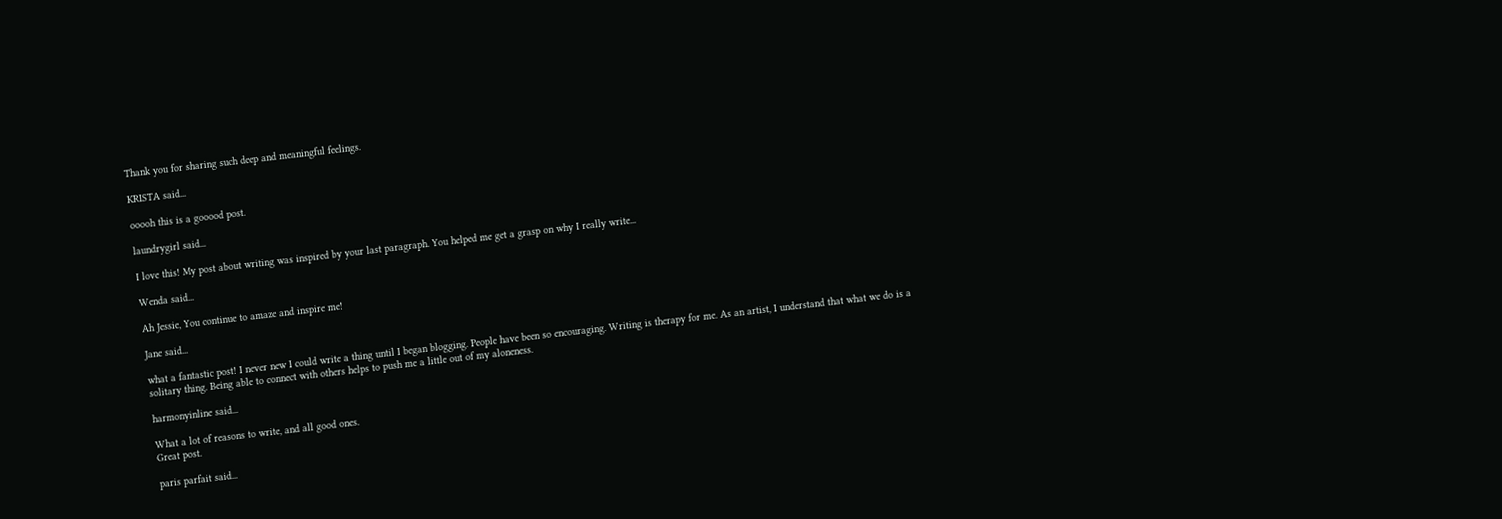Thank you for sharing such deep and meaningful feelings.

KRISTA said...

ooooh this is a gooood post.

laundrygirl said...

I love this! My post about writing was inspired by your last paragraph. You helped me get a grasp on why I really write...

Wenda said...

Ah Jessie, You continue to amaze and inspire me!

Jane said...

what a fantastic post! I never new I could write a thing until I began blogging. People have been so encouraging. Writing is therapy for me. As an artist, I understand that what we do is a solitary thing. Being able to connect with others helps to push me a little out of my aloneness.

harmonyinline said...

What a lot of reasons to write, and all good ones.
Great post.

paris parfait said...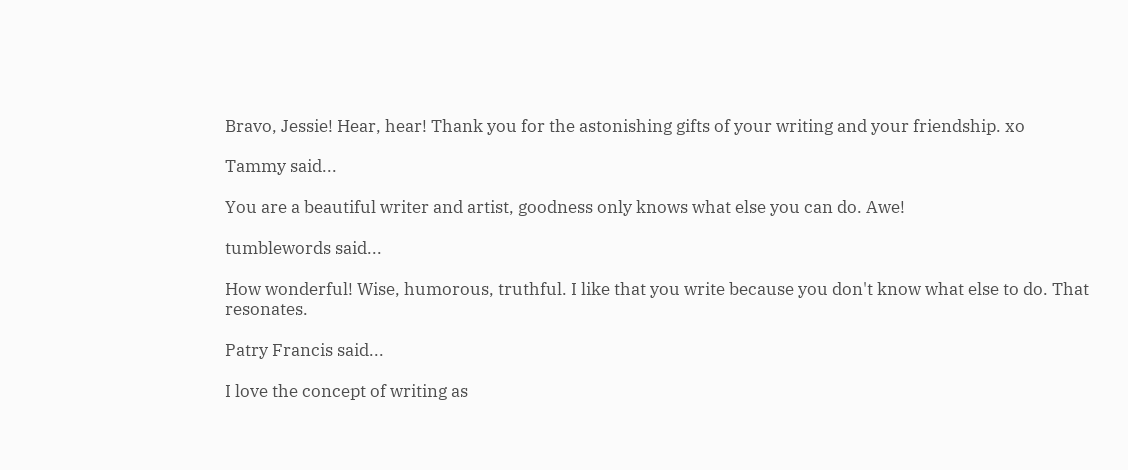Bravo, Jessie! Hear, hear! Thank you for the astonishing gifts of your writing and your friendship. xo

Tammy said...

You are a beautiful writer and artist, goodness only knows what else you can do. Awe!

tumblewords said...

How wonderful! Wise, humorous, truthful. I like that you write because you don't know what else to do. That resonates.

Patry Francis said...

I love the concept of writing as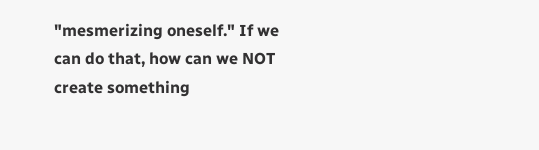"mesmerizing oneself." If we can do that, how can we NOT create something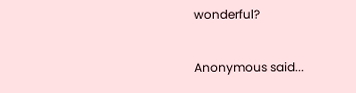wonderful?

Anonymous said...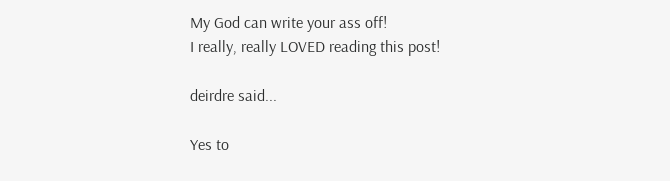My God can write your ass off!
I really, really LOVED reading this post!

deirdre said...

Yes to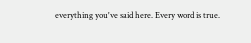everything you've said here. Every word is true.